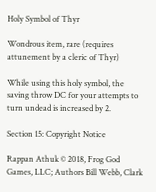Holy Symbol of Thyr

Wondrous item, rare (requires attunement by a cleric of Thyr)

While using this holy symbol, the saving throw DC for your attempts to turn undead is increased by 2.

Section 15: Copyright Notice

Rappan Athuk © 2018, Frog God Games, LLC; Authors Bill Webb, Clark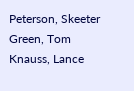Peterson, Skeeter Green, Tom Knauss, Lance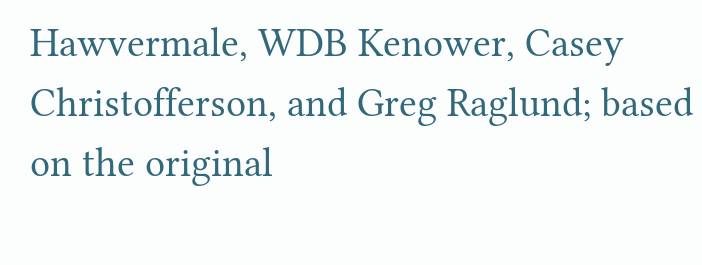Hawvermale, WDB Kenower, Casey Christofferson, and Greg Raglund; based on the original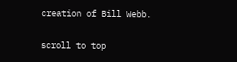creation of Bill Webb.

scroll to top